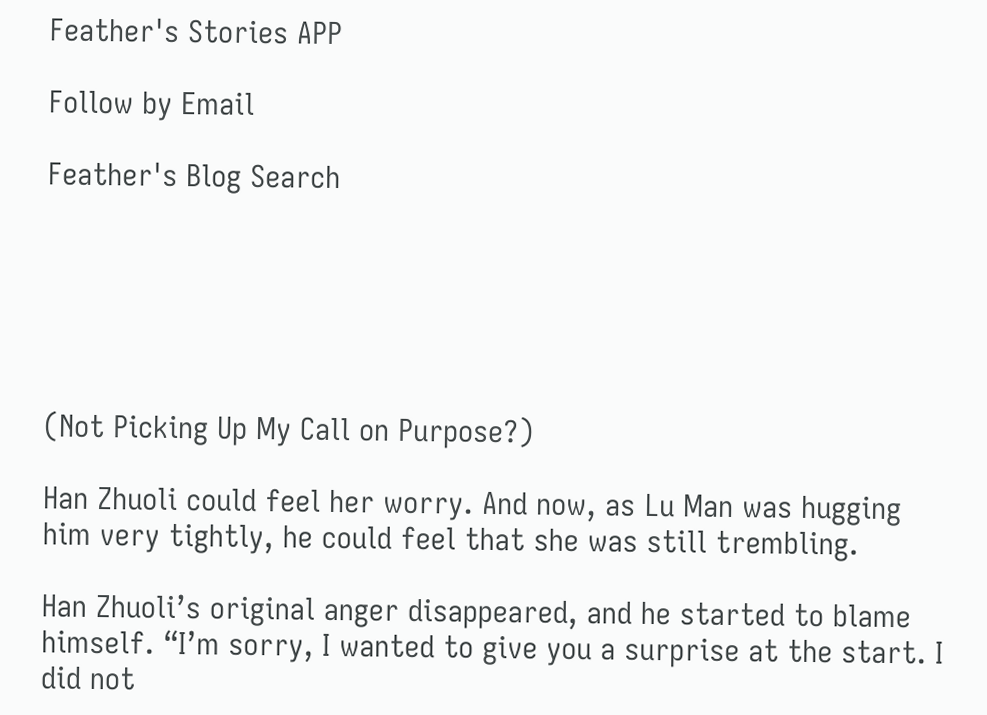Feather's Stories APP

Follow by Email

Feather's Blog Search






(Not Picking Up My Call on Purpose?)

Han Zhuoli could feel her worry. And now, as Lu Man was hugging him very tightly, he could feel that she was still trembling.

Han Zhuoli’s original anger disappeared, and he started to blame himself. “I’m sorry, I wanted to give you a surprise at the start. I did not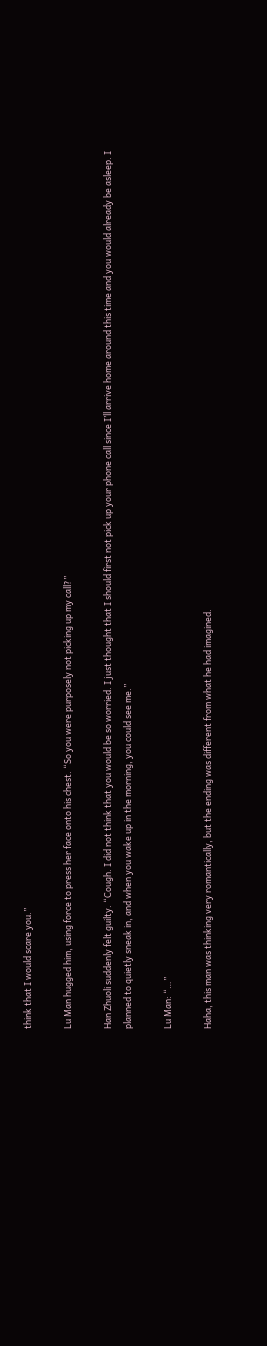think that I would scare you.”

Lu Man hugged him, using force to press her face onto his chest. “So you were purposely not picking up my call?”

Han Zhuoli suddenly felt guilty. “Cough. I did not think that you would be so worried. I just thought that I should first not pick up your phone call since I’ll arrive home around this time and you would already be asleep. I planned to quietly sneak in, and when you wake up in the morning, you could see me.”

Lu Man: “…”

Haha, this man was thinking very romantically, but the ending was different from what he had imagined.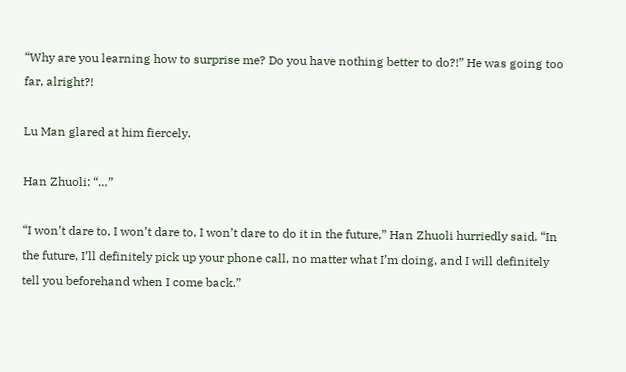“Why are you learning how to surprise me? Do you have nothing better to do?!” He was going too far, alright?!

Lu Man glared at him fiercely.

Han Zhuoli: “…”

“I won’t dare to, I won’t dare to, I won’t dare to do it in the future,” Han Zhuoli hurriedly said. “In the future, I’ll definitely pick up your phone call, no matter what I’m doing, and I will definitely tell you beforehand when I come back.”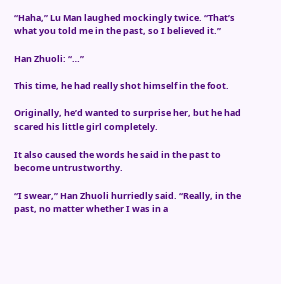“Haha,” Lu Man laughed mockingly twice. “That’s what you told me in the past, so I believed it.”

Han Zhuoli: “…”

This time, he had really shot himself in the foot.

Originally, he’d wanted to surprise her, but he had scared his little girl completely.

It also caused the words he said in the past to become untrustworthy.

“I swear,” Han Zhuoli hurriedly said. “Really, in the past, no matter whether I was in a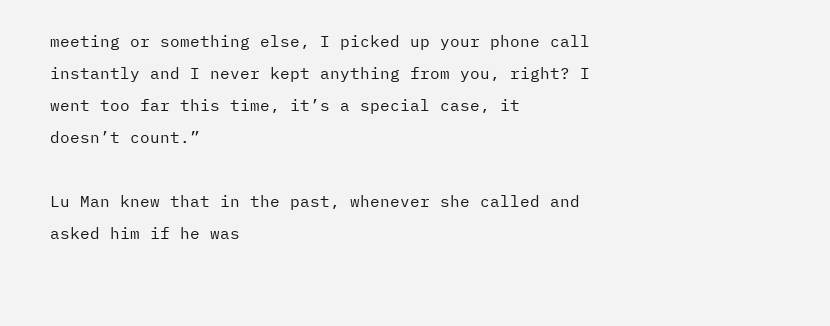meeting or something else, I picked up your phone call instantly and I never kept anything from you, right? I went too far this time, it’s a special case, it doesn’t count.”

Lu Man knew that in the past, whenever she called and asked him if he was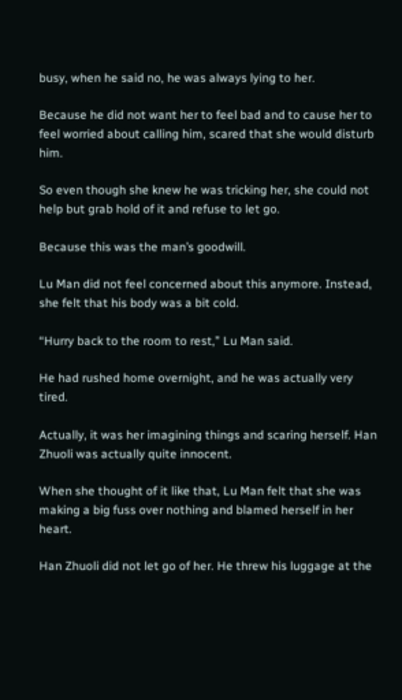busy, when he said no, he was always lying to her.

Because he did not want her to feel bad and to cause her to feel worried about calling him, scared that she would disturb him.

So even though she knew he was tricking her, she could not help but grab hold of it and refuse to let go.

Because this was the man’s goodwill.

Lu Man did not feel concerned about this anymore. Instead, she felt that his body was a bit cold.

“Hurry back to the room to rest,” Lu Man said.

He had rushed home overnight, and he was actually very tired.

Actually, it was her imagining things and scaring herself. Han Zhuoli was actually quite innocent.

When she thought of it like that, Lu Man felt that she was making a big fuss over nothing and blamed herself in her heart.

Han Zhuoli did not let go of her. He threw his luggage at the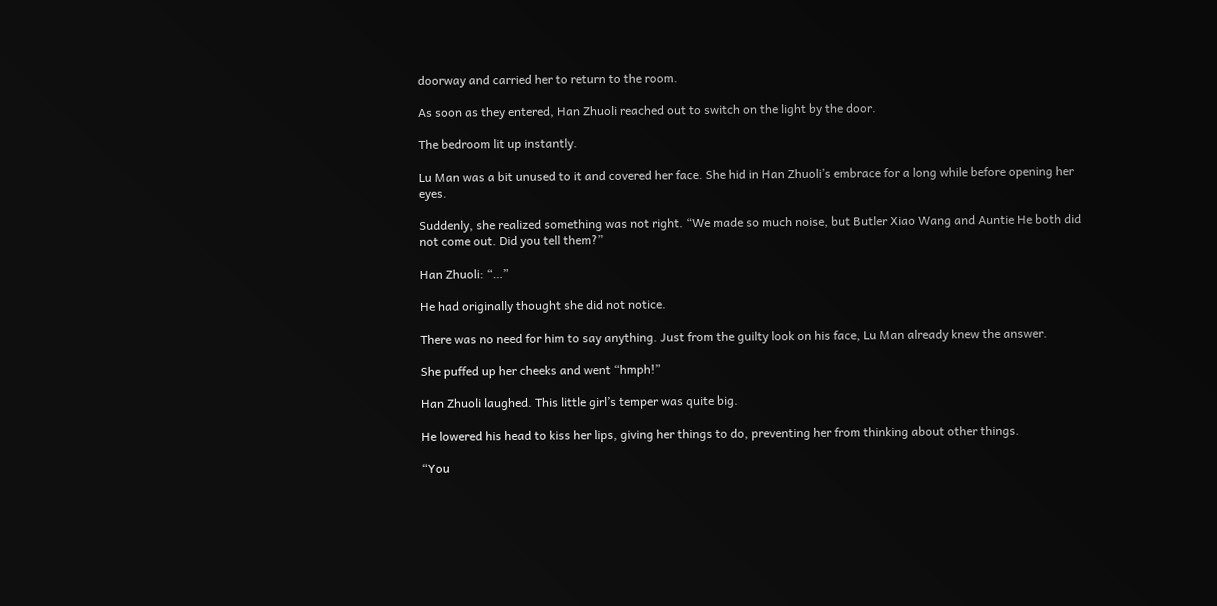doorway and carried her to return to the room.

As soon as they entered, Han Zhuoli reached out to switch on the light by the door.

The bedroom lit up instantly.

Lu Man was a bit unused to it and covered her face. She hid in Han Zhuoli’s embrace for a long while before opening her eyes.

Suddenly, she realized something was not right. “We made so much noise, but Butler Xiao Wang and Auntie He both did not come out. Did you tell them?”

Han Zhuoli: “…”

He had originally thought she did not notice.

There was no need for him to say anything. Just from the guilty look on his face, Lu Man already knew the answer.

She puffed up her cheeks and went “hmph!”

Han Zhuoli laughed. This little girl’s temper was quite big.

He lowered his head to kiss her lips, giving her things to do, preventing her from thinking about other things.

“You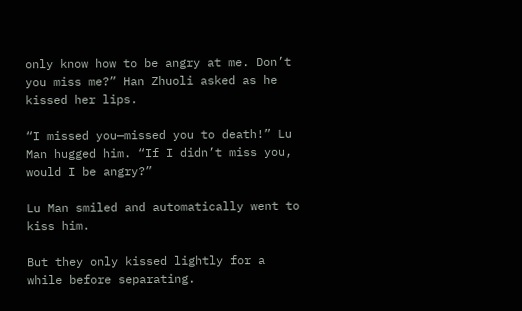only know how to be angry at me. Don’t you miss me?” Han Zhuoli asked as he kissed her lips.

“I missed you—missed you to death!” Lu Man hugged him. “If I didn’t miss you, would I be angry?”

Lu Man smiled and automatically went to kiss him.

But they only kissed lightly for a while before separating.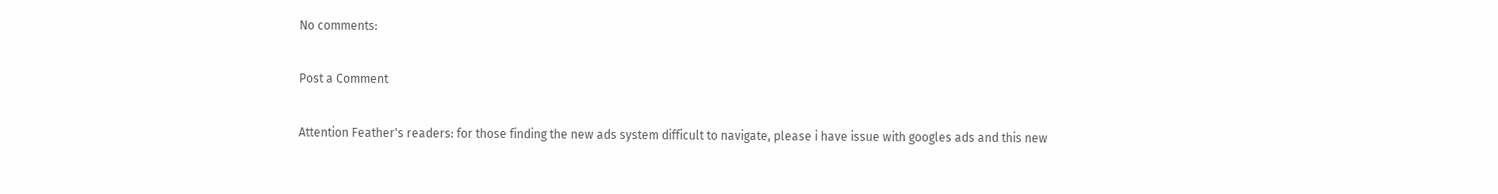No comments:

Post a Comment

Attention Feather's readers: for those finding the new ads system difficult to navigate, please i have issue with googles ads and this new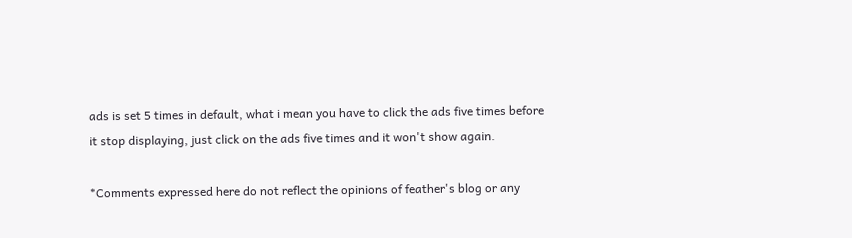ads is set 5 times in default, what i mean you have to click the ads five times before it stop displaying, just click on the ads five times and it won't show again.

*Comments expressed here do not reflect the opinions of feather's blog or any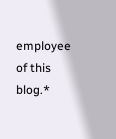employee of this blog.*